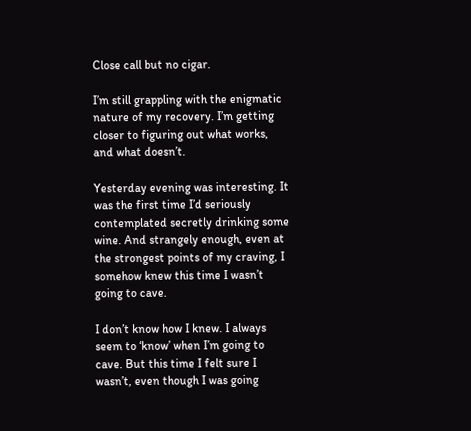Close call but no cigar.

I’m still grappling with the enigmatic nature of my recovery. I’m getting closer to figuring out what works, and what doesn’t.

Yesterday evening was interesting. It was the first time I’d seriously contemplated secretly drinking some wine. And strangely enough, even at the strongest points of my craving, I somehow knew this time I wasn’t going to cave.

I don’t know how I knew. I always seem to ‘know’ when I’m going to cave. But this time I felt sure I wasn’t, even though I was going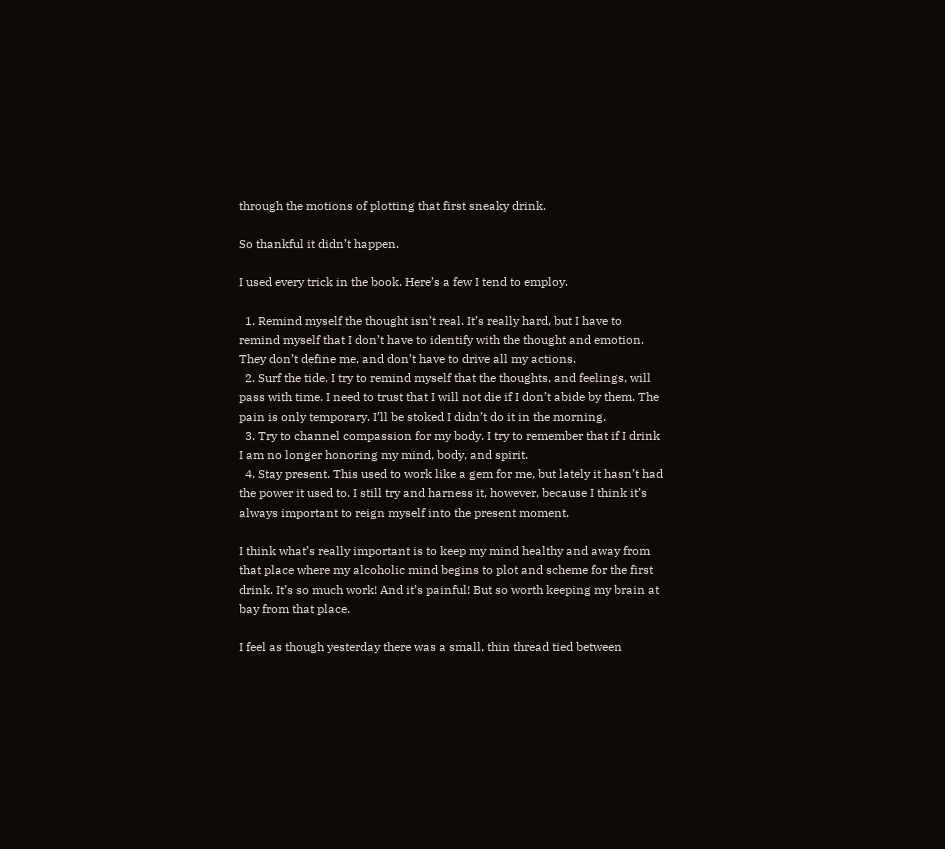through the motions of plotting that first sneaky drink.

So thankful it didn’t happen.

I used every trick in the book. Here’s a few I tend to employ.

  1. Remind myself the thought isn’t real. It’s really hard, but I have to remind myself that I don’t have to identify with the thought and emotion. They don’t define me, and don’t have to drive all my actions.
  2. Surf the tide. I try to remind myself that the thoughts, and feelings, will pass with time. I need to trust that I will not die if I don’t abide by them. The pain is only temporary. I’ll be stoked I didn’t do it in the morning.
  3. Try to channel compassion for my body. I try to remember that if I drink I am no longer honoring my mind, body, and spirit.
  4. Stay present. This used to work like a gem for me, but lately it hasn’t had the power it used to. I still try and harness it, however, because I think it’s always important to reign myself into the present moment.

I think what’s really important is to keep my mind healthy and away from that place where my alcoholic mind begins to plot and scheme for the first drink. It’s so much work! And it’s painful! But so worth keeping my brain at bay from that place.

I feel as though yesterday there was a small, thin thread tied between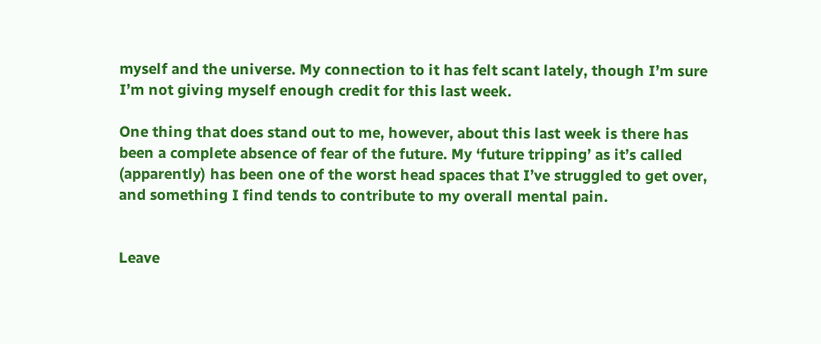myself and the universe. My connection to it has felt scant lately, though I’m sure I’m not giving myself enough credit for this last week.

One thing that does stand out to me, however, about this last week is there has been a complete absence of fear of the future. My ‘future tripping’ as it’s called (apparently) has been one of the worst head spaces that I’ve struggled to get over, and something I find tends to contribute to my overall mental pain.


Leave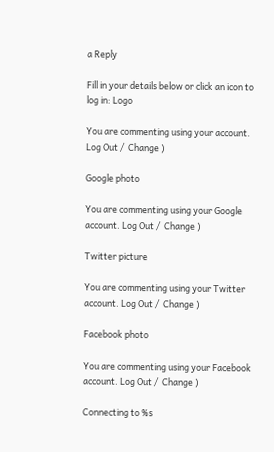a Reply

Fill in your details below or click an icon to log in: Logo

You are commenting using your account. Log Out /  Change )

Google photo

You are commenting using your Google account. Log Out /  Change )

Twitter picture

You are commenting using your Twitter account. Log Out /  Change )

Facebook photo

You are commenting using your Facebook account. Log Out /  Change )

Connecting to %s